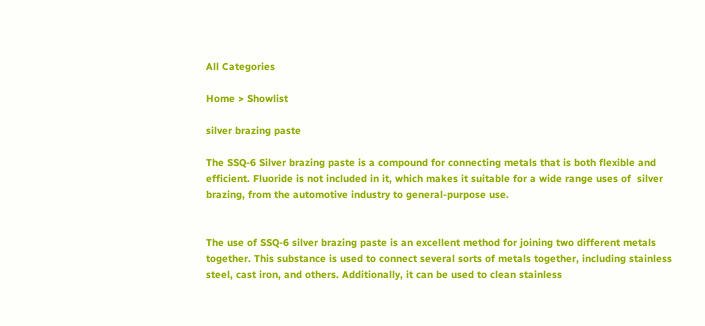All Categories

Home > Showlist

silver brazing paste

The SSQ-6 Silver brazing paste is a compound for connecting metals that is both flexible and efficient. Fluoride is not included in it, which makes it suitable for a wide range uses of  silver brazing, from the automotive industry to general-purpose use.


The use of SSQ-6 silver brazing paste is an excellent method for joining two different metals together. This substance is used to connect several sorts of metals together, including stainless steel, cast iron, and others. Additionally, it can be used to clean stainless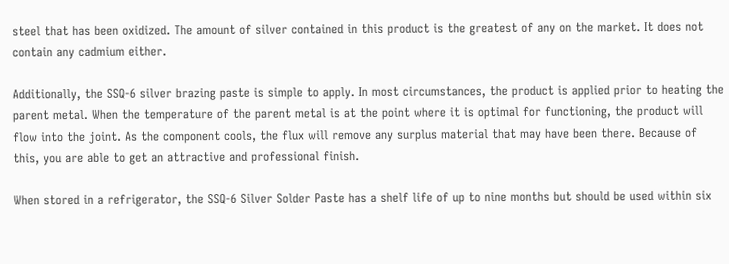steel that has been oxidized. The amount of silver contained in this product is the greatest of any on the market. It does not contain any cadmium either.

Additionally, the SSQ-6 silver brazing paste is simple to apply. In most circumstances, the product is applied prior to heating the parent metal. When the temperature of the parent metal is at the point where it is optimal for functioning, the product will flow into the joint. As the component cools, the flux will remove any surplus material that may have been there. Because of this, you are able to get an attractive and professional finish.

When stored in a refrigerator, the SSQ-6 Silver Solder Paste has a shelf life of up to nine months but should be used within six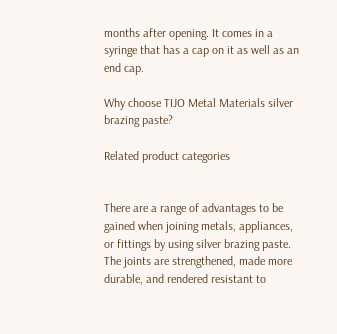months after opening. It comes in a syringe that has a cap on it as well as an end cap.

Why choose TIJO Metal Materials silver brazing paste?

Related product categories


There are a range of advantages to be gained when joining metals, appliances, or fittings by using silver brazing paste. The joints are strengthened, made more durable, and rendered resistant to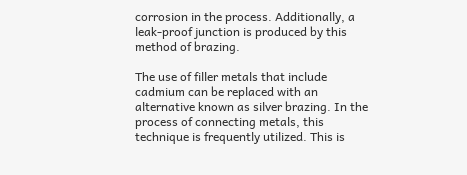corrosion in the process. Additionally, a leak-proof junction is produced by this method of brazing.

The use of filler metals that include cadmium can be replaced with an alternative known as silver brazing. In the process of connecting metals, this technique is frequently utilized. This is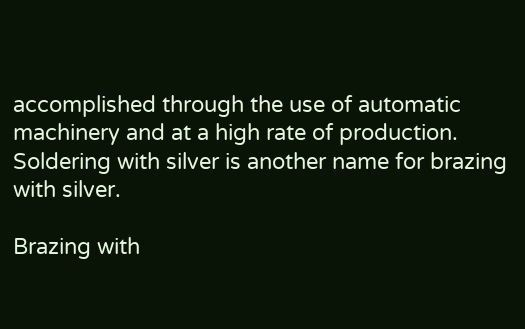accomplished through the use of automatic machinery and at a high rate of production. Soldering with silver is another name for brazing with silver.

Brazing with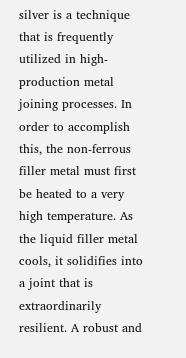silver is a technique that is frequently utilized in high-production metal joining processes. In order to accomplish this, the non-ferrous filler metal must first be heated to a very high temperature. As the liquid filler metal cools, it solidifies into a joint that is extraordinarily resilient. A robust and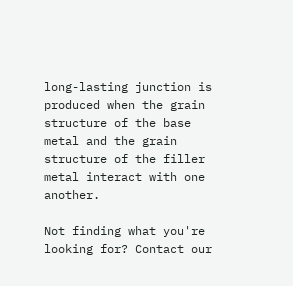long-lasting junction is produced when the grain structure of the base metal and the grain structure of the filler metal interact with one another.

Not finding what you're looking for? Contact our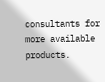consultants for more available products.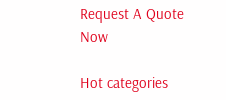Request A Quote Now

Hot categories